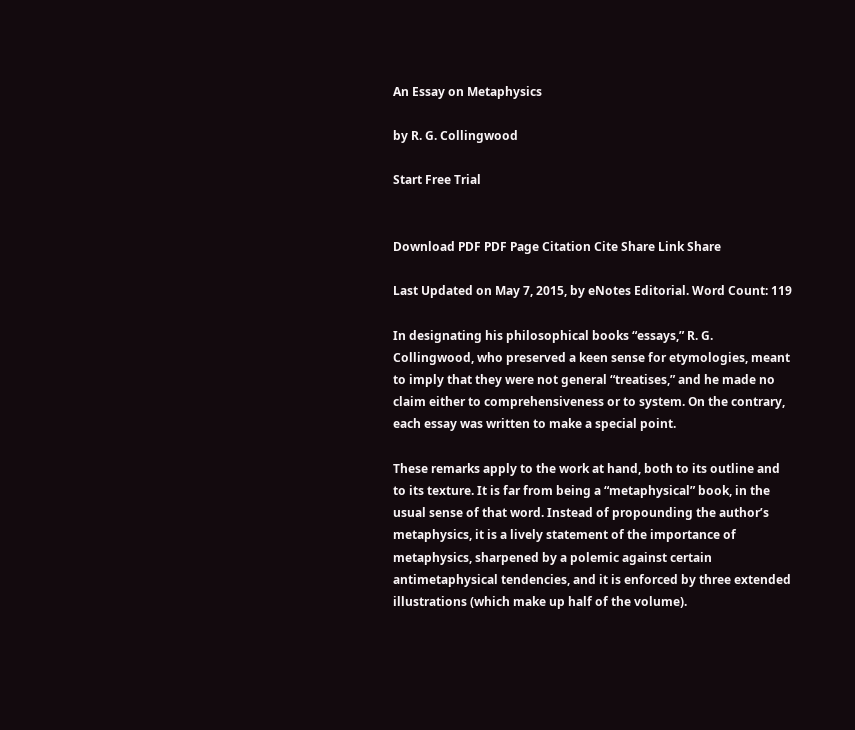An Essay on Metaphysics

by R. G. Collingwood

Start Free Trial


Download PDF PDF Page Citation Cite Share Link Share

Last Updated on May 7, 2015, by eNotes Editorial. Word Count: 119

In designating his philosophical books “essays,” R. G. Collingwood, who preserved a keen sense for etymologies, meant to imply that they were not general “treatises,” and he made no claim either to comprehensiveness or to system. On the contrary, each essay was written to make a special point.

These remarks apply to the work at hand, both to its outline and to its texture. It is far from being a “metaphysical” book, in the usual sense of that word. Instead of propounding the author’s metaphysics, it is a lively statement of the importance of metaphysics, sharpened by a polemic against certain antimetaphysical tendencies, and it is enforced by three extended illustrations (which make up half of the volume).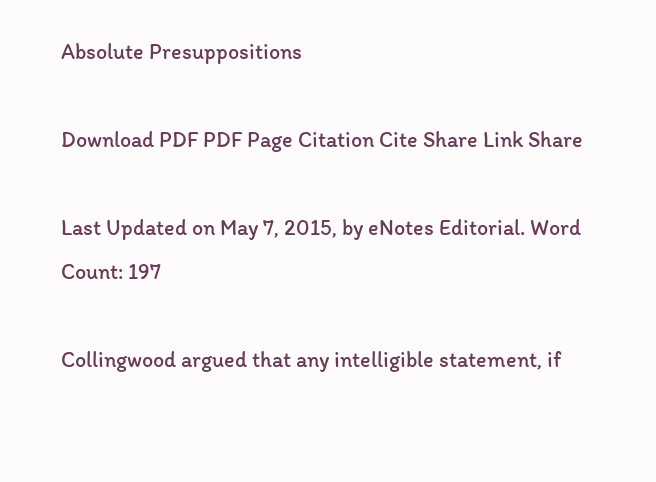Absolute Presuppositions

Download PDF PDF Page Citation Cite Share Link Share

Last Updated on May 7, 2015, by eNotes Editorial. Word Count: 197

Collingwood argued that any intelligible statement, if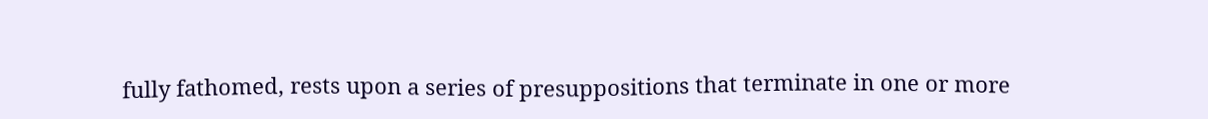fully fathomed, rests upon a series of presuppositions that terminate in one or more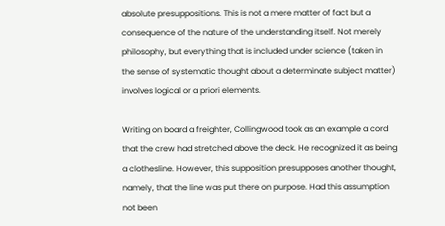absolute presuppositions. This is not a mere matter of fact but a consequence of the nature of the understanding itself. Not merely philosophy, but everything that is included under science (taken in the sense of systematic thought about a determinate subject matter) involves logical or a priori elements.

Writing on board a freighter, Collingwood took as an example a cord that the crew had stretched above the deck. He recognized it as being a clothesline. However, this supposition presupposes another thought, namely, that the line was put there on purpose. Had this assumption not been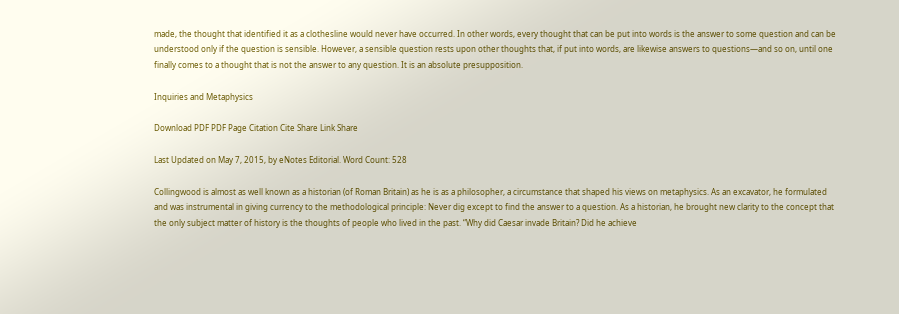made, the thought that identified it as a clothesline would never have occurred. In other words, every thought that can be put into words is the answer to some question and can be understood only if the question is sensible. However, a sensible question rests upon other thoughts that, if put into words, are likewise answers to questions—and so on, until one finally comes to a thought that is not the answer to any question. It is an absolute presupposition.

Inquiries and Metaphysics

Download PDF PDF Page Citation Cite Share Link Share

Last Updated on May 7, 2015, by eNotes Editorial. Word Count: 528

Collingwood is almost as well known as a historian (of Roman Britain) as he is as a philosopher, a circumstance that shaped his views on metaphysics. As an excavator, he formulated and was instrumental in giving currency to the methodological principle: Never dig except to find the answer to a question. As a historian, he brought new clarity to the concept that the only subject matter of history is the thoughts of people who lived in the past. “Why did Caesar invade Britain? Did he achieve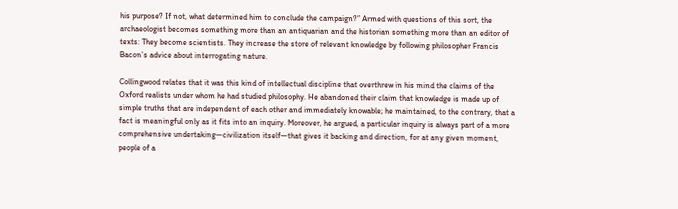his purpose? If not, what determined him to conclude the campaign?” Armed with questions of this sort, the archaeologist becomes something more than an antiquarian and the historian something more than an editor of texts: They become scientists. They increase the store of relevant knowledge by following philosopher Francis Bacon’s advice about interrogating nature.

Collingwood relates that it was this kind of intellectual discipline that overthrew in his mind the claims of the Oxford realists under whom he had studied philosophy. He abandoned their claim that knowledge is made up of simple truths that are independent of each other and immediately knowable; he maintained, to the contrary, that a fact is meaningful only as it fits into an inquiry. Moreover, he argued, a particular inquiry is always part of a more comprehensive undertaking—civilization itself—that gives it backing and direction, for at any given moment, people of a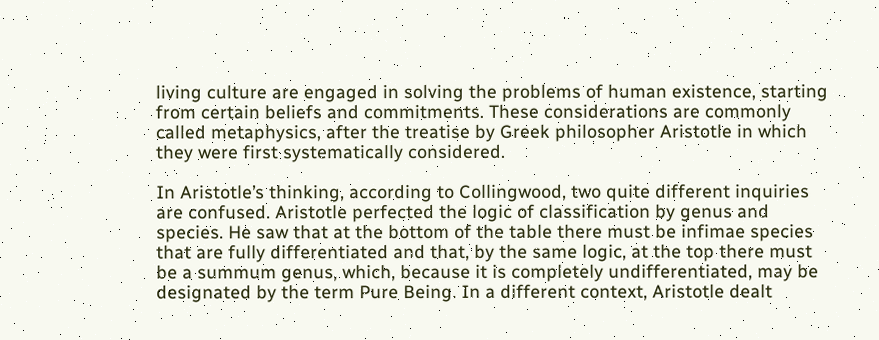living culture are engaged in solving the problems of human existence, starting from certain beliefs and commitments. These considerations are commonly called metaphysics, after the treatise by Greek philosopher Aristotle in which they were first systematically considered.

In Aristotle’s thinking, according to Collingwood, two quite different inquiries are confused. Aristotle perfected the logic of classification by genus and species. He saw that at the bottom of the table there must be infimae species that are fully differentiated and that, by the same logic, at the top there must be a summum genus, which, because it is completely undifferentiated, may be designated by the term Pure Being. In a different context, Aristotle dealt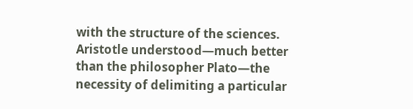with the structure of the sciences. Aristotle understood—much better than the philosopher Plato—the necessity of delimiting a particular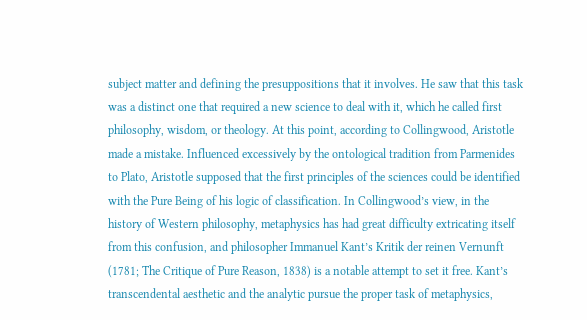subject matter and defining the presuppositions that it involves. He saw that this task was a distinct one that required a new science to deal with it, which he called first philosophy, wisdom, or theology. At this point, according to Collingwood, Aristotle made a mistake. Influenced excessively by the ontological tradition from Parmenides to Plato, Aristotle supposed that the first principles of the sciences could be identified with the Pure Being of his logic of classification. In Collingwood’s view, in the history of Western philosophy, metaphysics has had great difficulty extricating itself from this confusion, and philosopher Immanuel Kant’s Kritik der reinen Vernunft (1781; The Critique of Pure Reason, 1838) is a notable attempt to set it free. Kant’s transcendental aesthetic and the analytic pursue the proper task of metaphysics,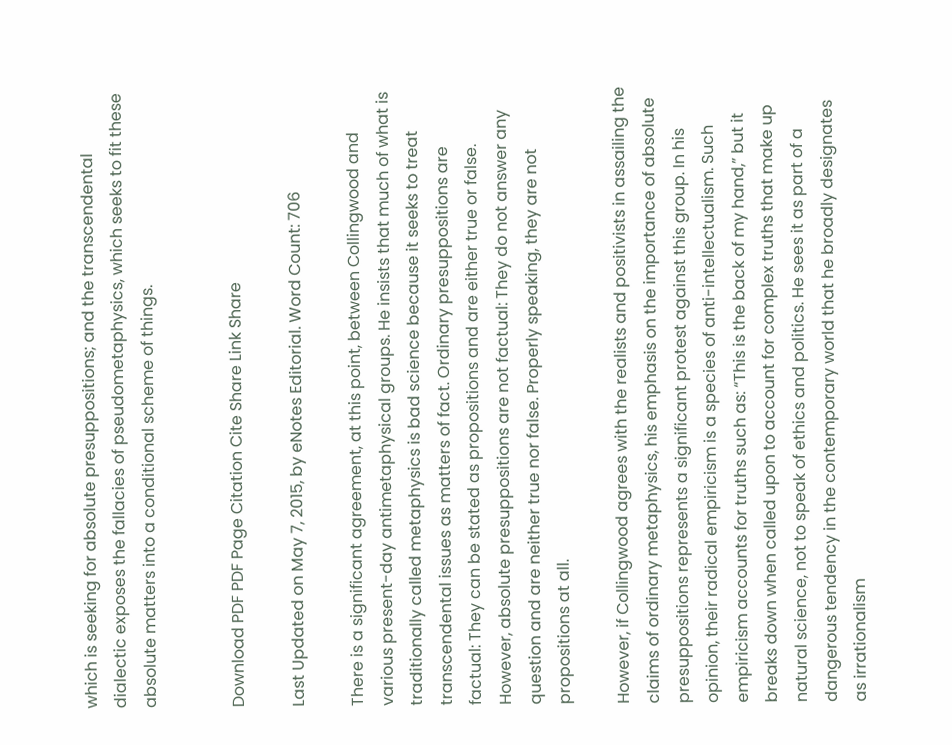which is seeking for absolute presuppositions; and the transcendental dialectic exposes the fallacies of pseudometaphysics, which seeks to fit these absolute matters into a conditional scheme of things.


Download PDF PDF Page Citation Cite Share Link Share

Last Updated on May 7, 2015, by eNotes Editorial. Word Count: 706

There is a significant agreement, at this point, between Collingwood and various present-day antimetaphysical groups. He insists that much of what is traditionally called metaphysics is bad science because it seeks to treat transcendental issues as matters of fact. Ordinary presuppositions are factual: They can be stated as propositions and are either true or false. However, absolute presuppositions are not factual: They do not answer any question and are neither true nor false. Properly speaking, they are not propositions at all.

However, if Collingwood agrees with the realists and positivists in assailing the claims of ordinary metaphysics, his emphasis on the importance of absolute presuppositions represents a significant protest against this group. In his opinion, their radical empiricism is a species of anti-intellectualism. Such empiricism accounts for truths such as: “This is the back of my hand,” but it breaks down when called upon to account for complex truths that make up natural science, not to speak of ethics and politics. He sees it as part of a dangerous tendency in the contemporary world that he broadly designates as irrationalism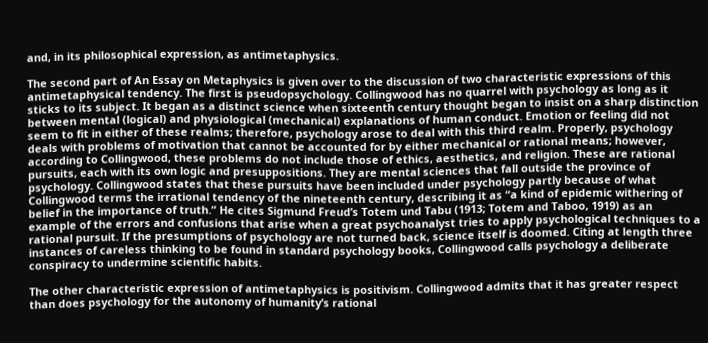and, in its philosophical expression, as antimetaphysics.

The second part of An Essay on Metaphysics is given over to the discussion of two characteristic expressions of this antimetaphysical tendency. The first is pseudopsychology. Collingwood has no quarrel with psychology as long as it sticks to its subject. It began as a distinct science when sixteenth century thought began to insist on a sharp distinction between mental (logical) and physiological (mechanical) explanations of human conduct. Emotion or feeling did not seem to fit in either of these realms; therefore, psychology arose to deal with this third realm. Properly, psychology deals with problems of motivation that cannot be accounted for by either mechanical or rational means; however, according to Collingwood, these problems do not include those of ethics, aesthetics, and religion. These are rational pursuits, each with its own logic and presuppositions. They are mental sciences that fall outside the province of psychology. Collingwood states that these pursuits have been included under psychology partly because of what Collingwood terms the irrational tendency of the nineteenth century, describing it as “a kind of epidemic withering of belief in the importance of truth.” He cites Sigmund Freud’s Totem und Tabu (1913; Totem and Taboo, 1919) as an example of the errors and confusions that arise when a great psychoanalyst tries to apply psychological techniques to a rational pursuit. If the presumptions of psychology are not turned back, science itself is doomed. Citing at length three instances of careless thinking to be found in standard psychology books, Collingwood calls psychology a deliberate conspiracy to undermine scientific habits.

The other characteristic expression of antimetaphysics is positivism. Collingwood admits that it has greater respect than does psychology for the autonomy of humanity’s rational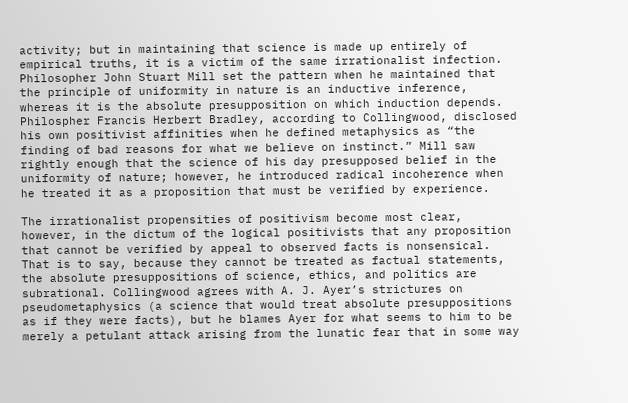activity; but in maintaining that science is made up entirely of empirical truths, it is a victim of the same irrationalist infection. Philosopher John Stuart Mill set the pattern when he maintained that the principle of uniformity in nature is an inductive inference, whereas it is the absolute presupposition on which induction depends. Philospher Francis Herbert Bradley, according to Collingwood, disclosed his own positivist affinities when he defined metaphysics as “the finding of bad reasons for what we believe on instinct.” Mill saw rightly enough that the science of his day presupposed belief in the uniformity of nature; however, he introduced radical incoherence when he treated it as a proposition that must be verified by experience.

The irrationalist propensities of positivism become most clear, however, in the dictum of the logical positivists that any proposition that cannot be verified by appeal to observed facts is nonsensical. That is to say, because they cannot be treated as factual statements, the absolute presuppositions of science, ethics, and politics are subrational. Collingwood agrees with A. J. Ayer’s strictures on pseudometaphysics (a science that would treat absolute presuppositions as if they were facts), but he blames Ayer for what seems to him to be merely a petulant attack arising from the lunatic fear that in some way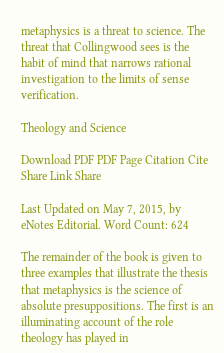metaphysics is a threat to science. The threat that Collingwood sees is the habit of mind that narrows rational investigation to the limits of sense verification.

Theology and Science

Download PDF PDF Page Citation Cite Share Link Share

Last Updated on May 7, 2015, by eNotes Editorial. Word Count: 624

The remainder of the book is given to three examples that illustrate the thesis that metaphysics is the science of absolute presuppositions. The first is an illuminating account of the role theology has played in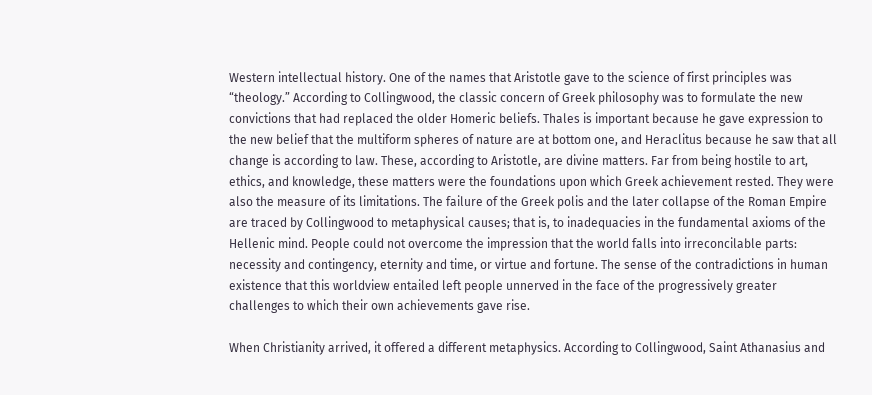Western intellectual history. One of the names that Aristotle gave to the science of first principles was “theology.” According to Collingwood, the classic concern of Greek philosophy was to formulate the new convictions that had replaced the older Homeric beliefs. Thales is important because he gave expression to the new belief that the multiform spheres of nature are at bottom one, and Heraclitus because he saw that all change is according to law. These, according to Aristotle, are divine matters. Far from being hostile to art, ethics, and knowledge, these matters were the foundations upon which Greek achievement rested. They were also the measure of its limitations. The failure of the Greek polis and the later collapse of the Roman Empire are traced by Collingwood to metaphysical causes; that is, to inadequacies in the fundamental axioms of the Hellenic mind. People could not overcome the impression that the world falls into irreconcilable parts: necessity and contingency, eternity and time, or virtue and fortune. The sense of the contradictions in human existence that this worldview entailed left people unnerved in the face of the progressively greater challenges to which their own achievements gave rise.

When Christianity arrived, it offered a different metaphysics. According to Collingwood, Saint Athanasius and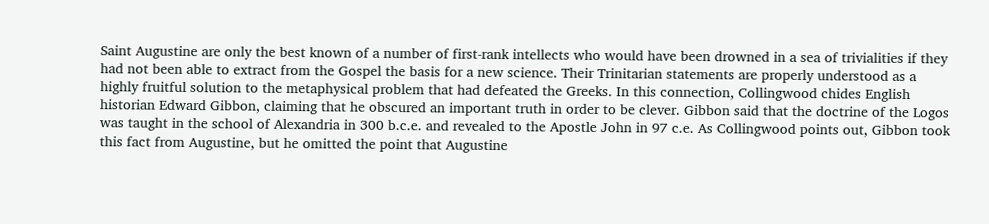Saint Augustine are only the best known of a number of first-rank intellects who would have been drowned in a sea of trivialities if they had not been able to extract from the Gospel the basis for a new science. Their Trinitarian statements are properly understood as a highly fruitful solution to the metaphysical problem that had defeated the Greeks. In this connection, Collingwood chides English historian Edward Gibbon, claiming that he obscured an important truth in order to be clever. Gibbon said that the doctrine of the Logos was taught in the school of Alexandria in 300 b.c.e. and revealed to the Apostle John in 97 c.e. As Collingwood points out, Gibbon took this fact from Augustine, but he omitted the point that Augustine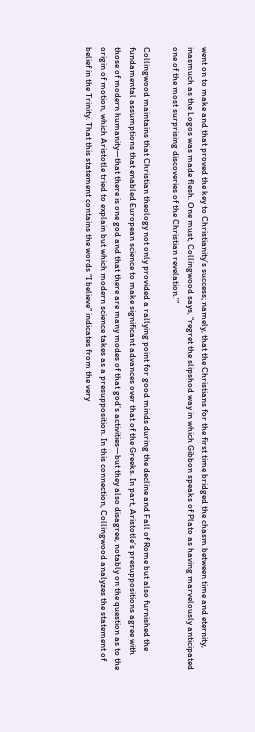went on to make and that proved the key to Christianity’s success; namely, that the Christians for the first time bridged the chasm between time and eternity, inasmuch as the Logos was made flesh. One must, Collingwood says, “regret the slipshod way in which Gibbon speaks of Plato as having marvelously anticipated one of the most surprising discoveries of the Christian revelation.’”

Collingwood maintains that Christian theology not only provided a rallying point for good minds during the decline and Fall of Rome but also furnished the fundamental assumptions that enabled European science to make significant advances over that of the Greeks. In part, Aristotle’s presuppositions agree with those of modern humanity—that there is one god and that there are many modes of that god’s activities—but they also disagree, notably on the question as to the origin of motion, which Aristotle tried to explain but which modern science takes as a presupposition. In this connection, Collingwood analyzes the statement of belief in the Trinity. That this statement contains the words “I believe” indicates from the very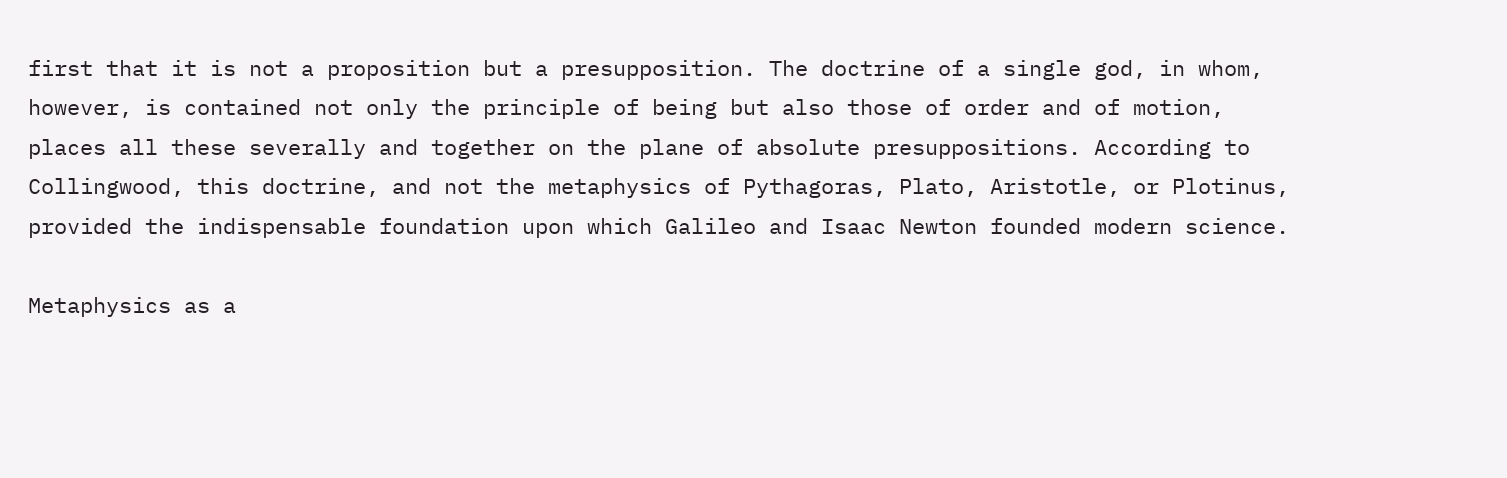first that it is not a proposition but a presupposition. The doctrine of a single god, in whom, however, is contained not only the principle of being but also those of order and of motion, places all these severally and together on the plane of absolute presuppositions. According to Collingwood, this doctrine, and not the metaphysics of Pythagoras, Plato, Aristotle, or Plotinus, provided the indispensable foundation upon which Galileo and Isaac Newton founded modern science.

Metaphysics as a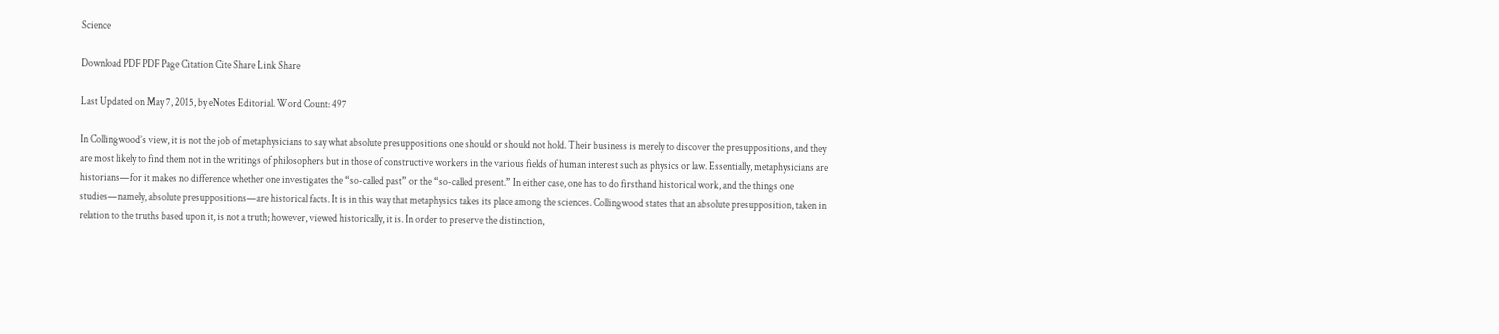Science

Download PDF PDF Page Citation Cite Share Link Share

Last Updated on May 7, 2015, by eNotes Editorial. Word Count: 497

In Collingwood’s view, it is not the job of metaphysicians to say what absolute presuppositions one should or should not hold. Their business is merely to discover the presuppositions, and they are most likely to find them not in the writings of philosophers but in those of constructive workers in the various fields of human interest such as physics or law. Essentially, metaphysicians are historians—for it makes no difference whether one investigates the “so-called past” or the “so-called present.” In either case, one has to do firsthand historical work, and the things one studies—namely, absolute presuppositions—are historical facts. It is in this way that metaphysics takes its place among the sciences. Collingwood states that an absolute presupposition, taken in relation to the truths based upon it, is not a truth; however, viewed historically, it is. In order to preserve the distinction,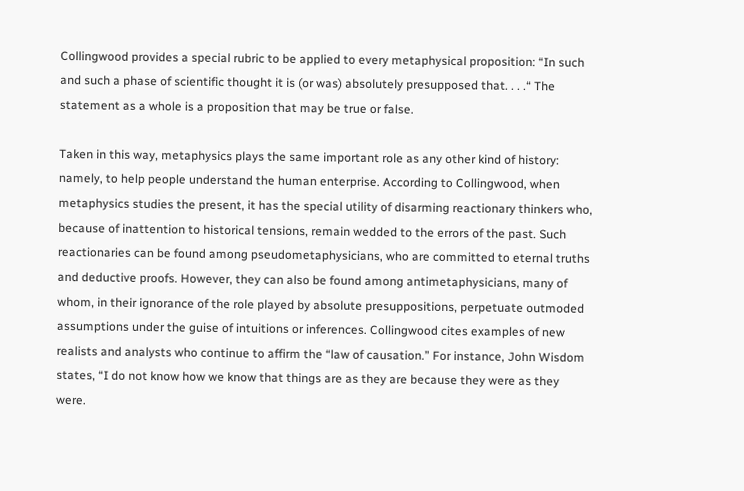Collingwood provides a special rubric to be applied to every metaphysical proposition: “In such and such a phase of scientific thought it is (or was) absolutely presupposed that. . . .“ The statement as a whole is a proposition that may be true or false.

Taken in this way, metaphysics plays the same important role as any other kind of history: namely, to help people understand the human enterprise. According to Collingwood, when metaphysics studies the present, it has the special utility of disarming reactionary thinkers who, because of inattention to historical tensions, remain wedded to the errors of the past. Such reactionaries can be found among pseudometaphysicians, who are committed to eternal truths and deductive proofs. However, they can also be found among antimetaphysicians, many of whom, in their ignorance of the role played by absolute presuppositions, perpetuate outmoded assumptions under the guise of intuitions or inferences. Collingwood cites examples of new realists and analysts who continue to affirm the “law of causation.” For instance, John Wisdom states, “I do not know how we know that things are as they are because they were as they were.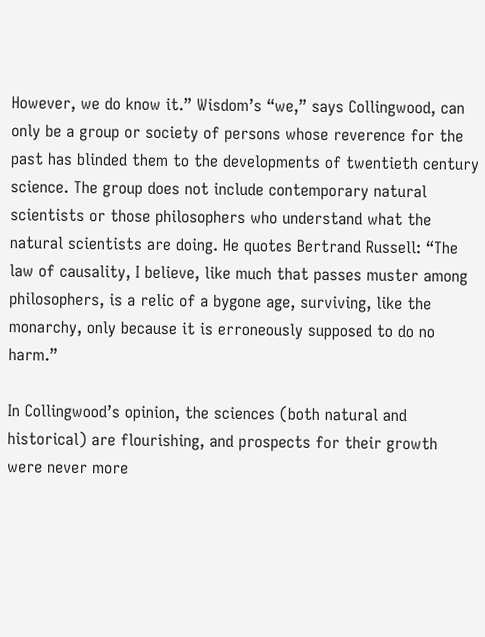However, we do know it.” Wisdom’s “we,” says Collingwood, can only be a group or society of persons whose reverence for the past has blinded them to the developments of twentieth century science. The group does not include contemporary natural scientists or those philosophers who understand what the natural scientists are doing. He quotes Bertrand Russell: “The law of causality, I believe, like much that passes muster among philosophers, is a relic of a bygone age, surviving, like the monarchy, only because it is erroneously supposed to do no harm.”

In Collingwood’s opinion, the sciences (both natural and historical) are flourishing, and prospects for their growth were never more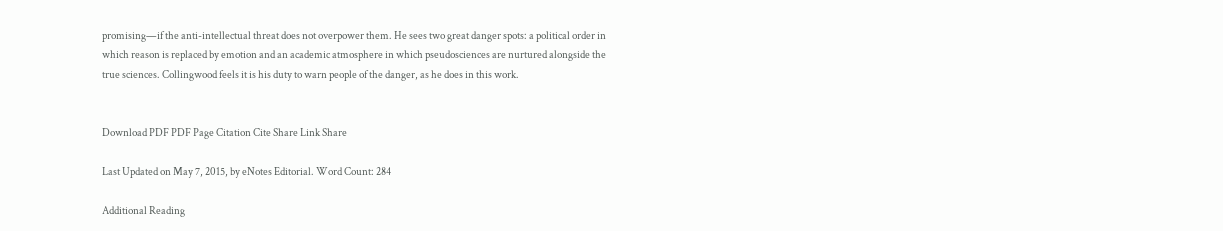promising—if the anti-intellectual threat does not overpower them. He sees two great danger spots: a political order in which reason is replaced by emotion and an academic atmosphere in which pseudosciences are nurtured alongside the true sciences. Collingwood feels it is his duty to warn people of the danger, as he does in this work.


Download PDF PDF Page Citation Cite Share Link Share

Last Updated on May 7, 2015, by eNotes Editorial. Word Count: 284

Additional Reading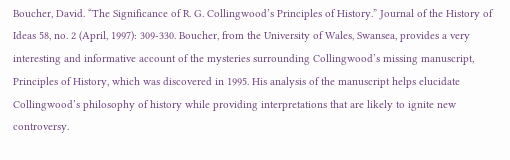Boucher, David. “The Significance of R. G. Collingwood’s Principles of History.” Journal of the History of Ideas 58, no. 2 (April, 1997): 309-330. Boucher, from the University of Wales, Swansea, provides a very interesting and informative account of the mysteries surrounding Collingwood’s missing manuscript, Principles of History, which was discovered in 1995. His analysis of the manuscript helps elucidate Collingwood’s philosophy of history while providing interpretations that are likely to ignite new controversy.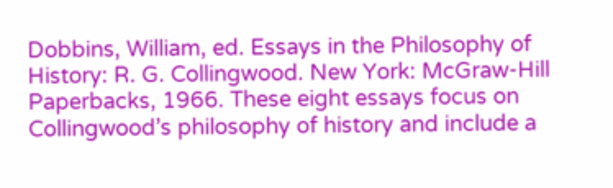Dobbins, William, ed. Essays in the Philosophy of History: R. G. Collingwood. New York: McGraw-Hill Paperbacks, 1966. These eight essays focus on Collingwood’s philosophy of history and include a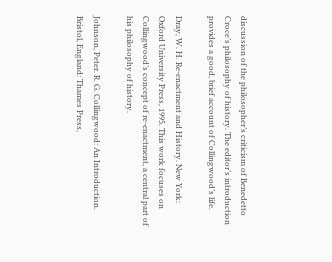discussion of the philosopher’s criticism of Benedetto Croce’s philosophy of history. The editor’s introduction provides a good, brief account of Collingwood’s life.

Dray, W. H. Re-enactment and History. New York: Oxford University Press, 1995. This work focuses on Collingwood’s concept of re-enactment, a central part of his philosophy of history.

Johnson, Peter. R. G. Collingwood: An Introduction. Bristol, England: Thames Press,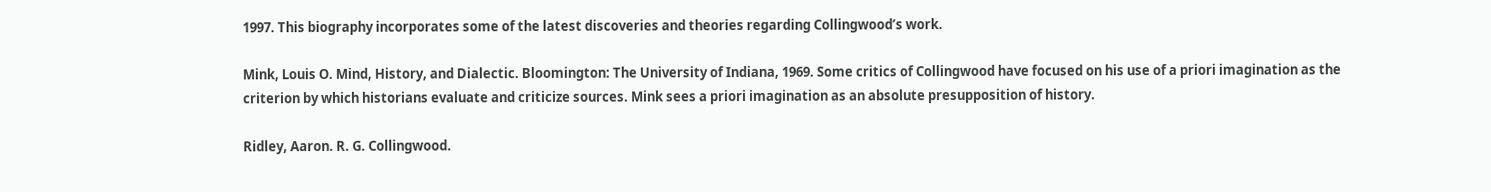1997. This biography incorporates some of the latest discoveries and theories regarding Collingwood’s work.

Mink, Louis O. Mind, History, and Dialectic. Bloomington: The University of Indiana, 1969. Some critics of Collingwood have focused on his use of a priori imagination as the criterion by which historians evaluate and criticize sources. Mink sees a priori imagination as an absolute presupposition of history.

Ridley, Aaron. R. G. Collingwood.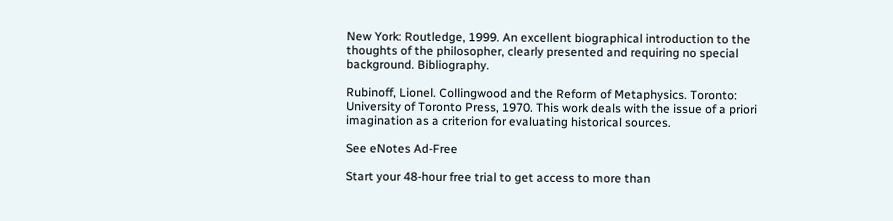New York: Routledge, 1999. An excellent biographical introduction to the thoughts of the philosopher, clearly presented and requiring no special background. Bibliography.

Rubinoff, Lionel. Collingwood and the Reform of Metaphysics. Toronto: University of Toronto Press, 1970. This work deals with the issue of a priori imagination as a criterion for evaluating historical sources.

See eNotes Ad-Free

Start your 48-hour free trial to get access to more than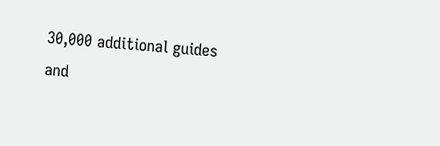30,000 additional guides and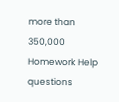more than 350,000 Homework Help questions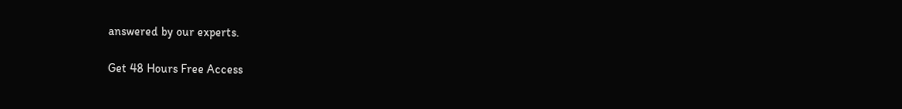answered by our experts.

Get 48 Hours Free Access